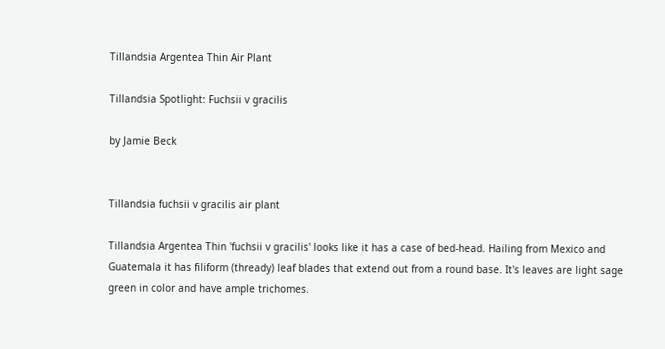Tillandsia Argentea Thin Air Plant

Tillandsia Spotlight: Fuchsii v gracilis

by Jamie Beck


Tillandsia fuchsii v gracilis air plant

Tillandsia Argentea Thin 'fuchsii v gracilis' looks like it has a case of bed-head. Hailing from Mexico and Guatemala it has filiform (thready) leaf blades that extend out from a round base. It's leaves are light sage green in color and have ample trichomes.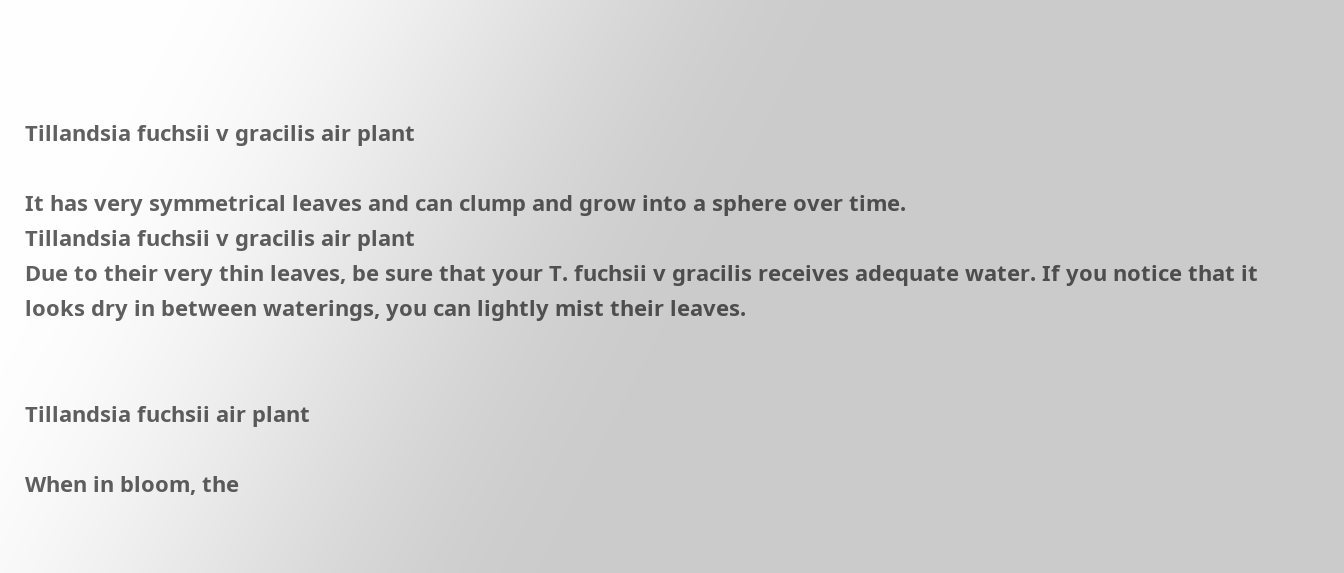Tillandsia fuchsii v gracilis air plant

It has very symmetrical leaves and can clump and grow into a sphere over time.
Tillandsia fuchsii v gracilis air plant
Due to their very thin leaves, be sure that your T. fuchsii v gracilis receives adequate water. If you notice that it looks dry in between waterings, you can lightly mist their leaves.


Tillandsia fuchsii air plant

When in bloom, the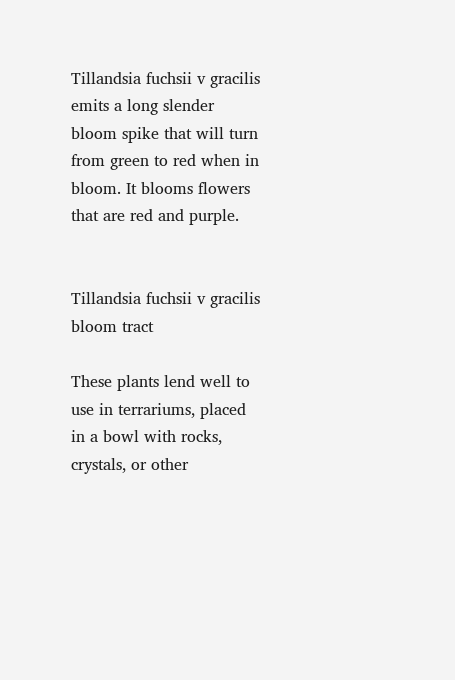Tillandsia fuchsii v gracilis emits a long slender bloom spike that will turn from green to red when in bloom. It blooms flowers that are red and purple.


Tillandsia fuchsii v gracilis bloom tract

These plants lend well to use in terrariums, placed in a bowl with rocks, crystals, or other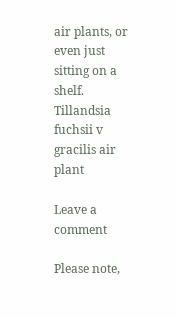air plants, or even just sitting on a shelf.
Tillandsia fuchsii v gracilis air plant

Leave a comment

Please note,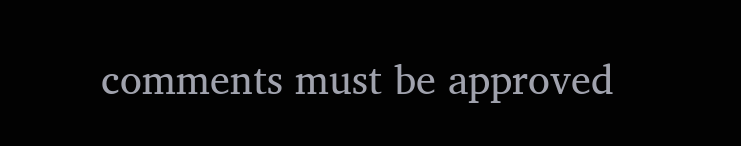comments must be approved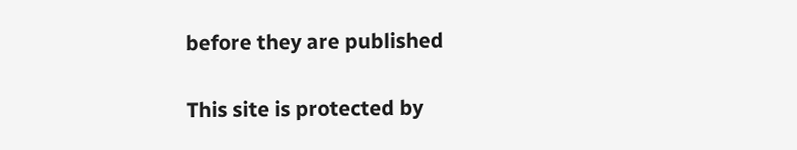before they are published

This site is protected by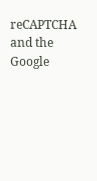reCAPTCHA and the Google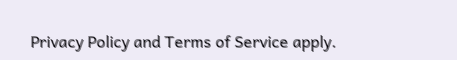Privacy Policy and Terms of Service apply.